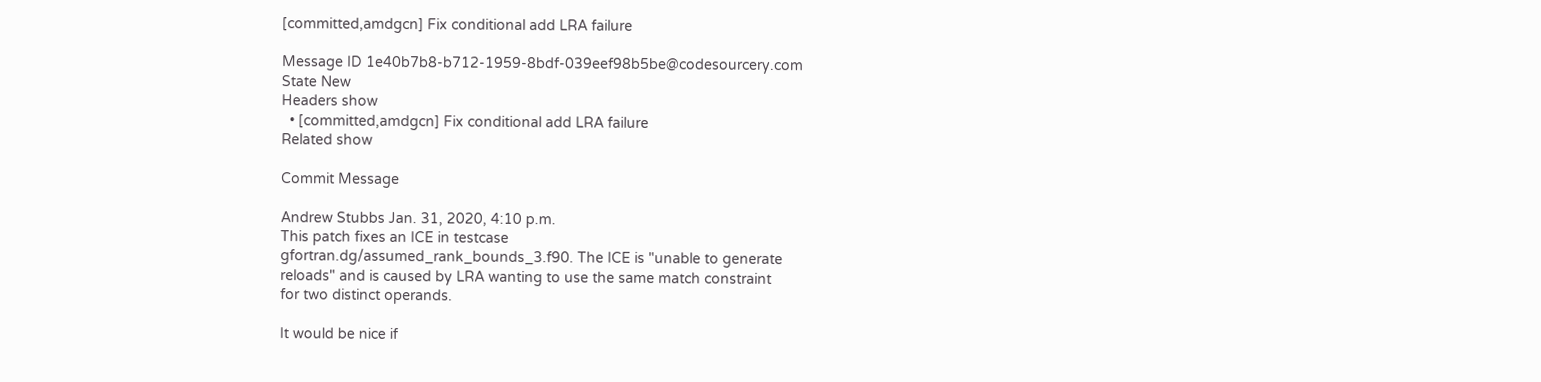[committed,amdgcn] Fix conditional add LRA failure

Message ID 1e40b7b8-b712-1959-8bdf-039eef98b5be@codesourcery.com
State New
Headers show
  • [committed,amdgcn] Fix conditional add LRA failure
Related show

Commit Message

Andrew Stubbs Jan. 31, 2020, 4:10 p.m.
This patch fixes an ICE in testcase
gfortran.dg/assumed_rank_bounds_3.f90. The ICE is "unable to generate
reloads" and is caused by LRA wanting to use the same match constraint
for two distinct operands.

It would be nice if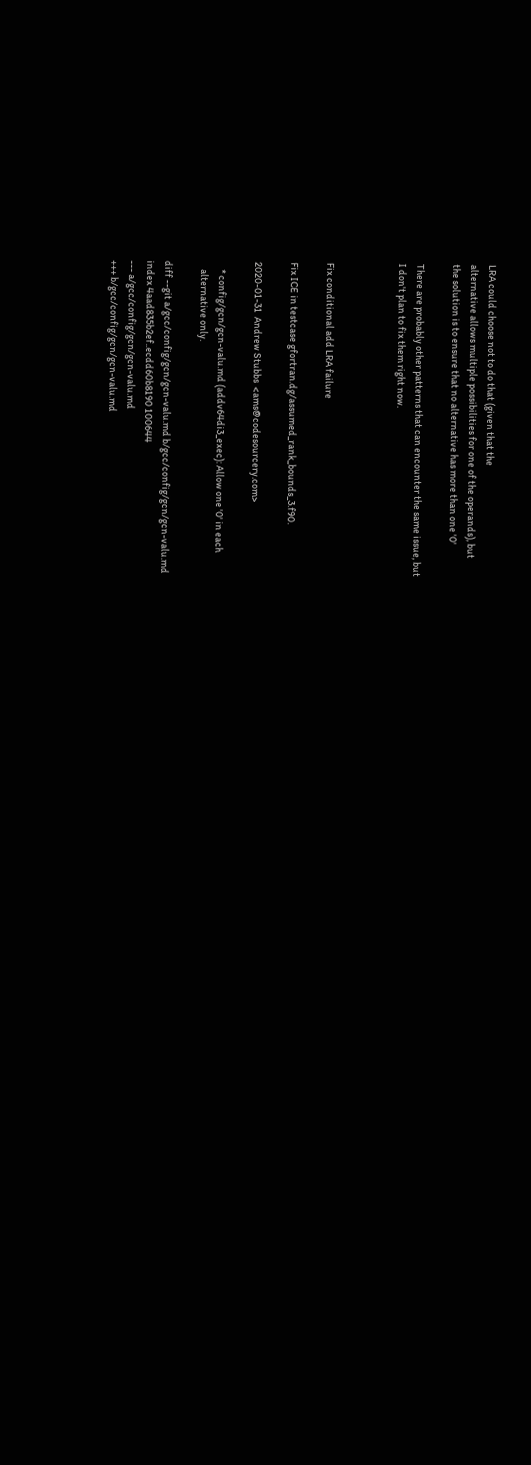LRA could choose not to do that (given that the
alternative allows multiple possibilities for one of the operands), but
the solution is to ensure that no alternative has more than one '0'

There are probably other patterns that can encounter the same issue, but
I don't plan to fix them right now.



Fix conditional add LRA failure

Fix ICE in testcase gfortran.dg/assumed_rank_bounds_3.f90.

2020-01-31  Andrew Stubbs  <ams@codesourcery.com>

    * config/gcn/gcn-valu.md (addv64di3_exec): Allow one '0' in each
    alternative only.

diff --git a/gcc/config/gcn/gcn-valu.md b/gcc/config/gcn/gcn-valu.md
index 4aad835b2ef..ecdd60b8190 100644
--- a/gcc/config/gcn/gcn-valu.md
+++ b/gcc/config/gcn/gcn-valu.md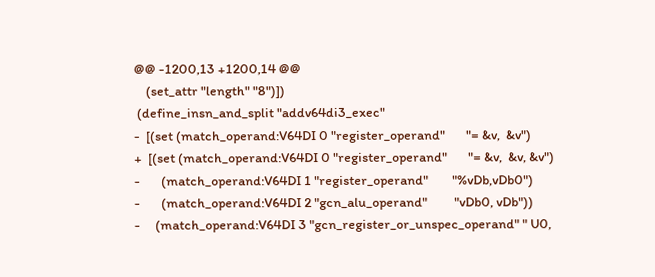@@ -1200,13 +1200,14 @@
    (set_attr "length" "8")])
 (define_insn_and_split "addv64di3_exec"
-  [(set (match_operand:V64DI 0 "register_operand"       "= &v,  &v")
+  [(set (match_operand:V64DI 0 "register_operand"       "= &v,  &v, &v")
-       (match_operand:V64DI 1 "register_operand"        "%vDb,vDb0")
-       (match_operand:V64DI 2 "gcn_alu_operand"         "vDb0, vDb"))
-     (match_operand:V64DI 3 "gcn_register_or_unspec_operand" " U0,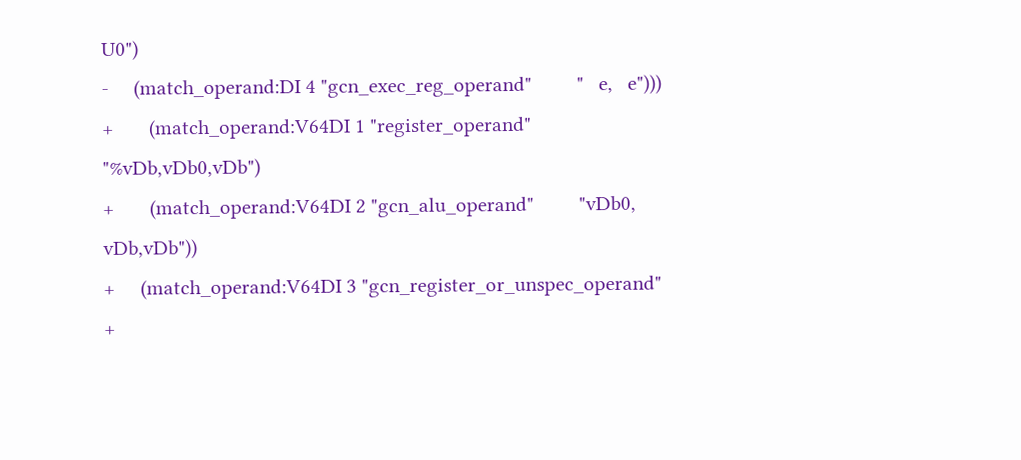U0")
-     (match_operand:DI 4 "gcn_exec_reg_operand"         "   e,   e")))
+       (match_operand:V64DI 1 "register_operand"        "%vDb,vDb0,vDb")
+       (match_operand:V64DI 2 "gcn_alu_operand"         "vDb0, vDb,vDb"))
+     (match_operand:V64DI 3 "gcn_register_or_unspec_operand"
+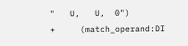"   U,   U,  0")
+     (match_operand:DI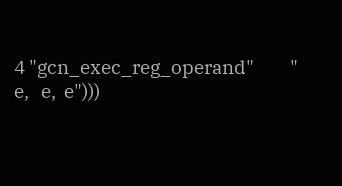4 "gcn_exec_reg_operand"         "   e,   e,  e")))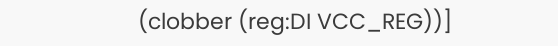(clobber (reg:DI VCC_REG))]